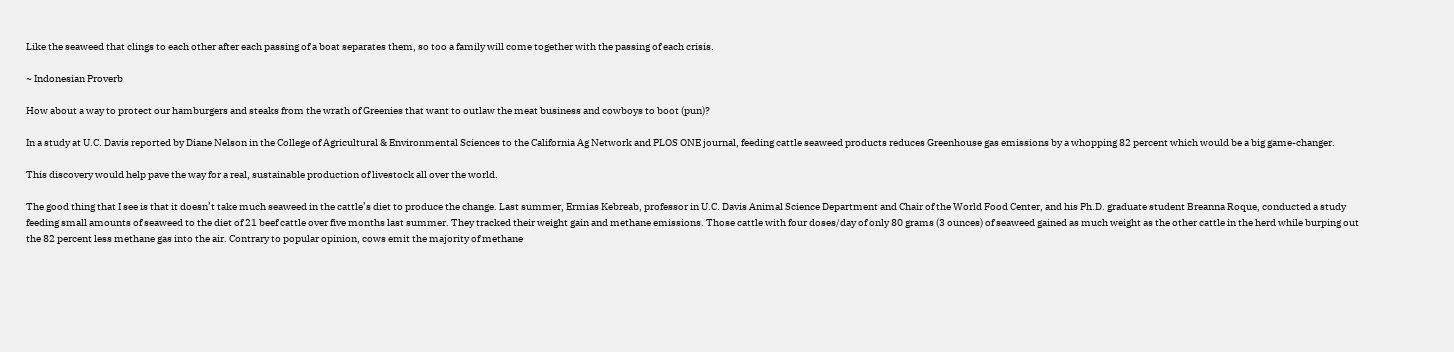Like the seaweed that clings to each other after each passing of a boat separates them, so too a family will come together with the passing of each crisis.

~ Indonesian Proverb

How about a way to protect our hamburgers and steaks from the wrath of Greenies that want to outlaw the meat business and cowboys to boot (pun)?

In a study at U.C. Davis reported by Diane Nelson in the College of Agricultural & Environmental Sciences to the California Ag Network and PLOS ONE journal, feeding cattle seaweed products reduces Greenhouse gas emissions by a whopping 82 percent which would be a big game-changer.

This discovery would help pave the way for a real, sustainable production of livestock all over the world.

The good thing that I see is that it doesn’t take much seaweed in the cattle’s diet to produce the change. Last summer, Ermias Kebreab, professor in U.C. Davis Animal Science Department and Chair of the World Food Center, and his Ph.D. graduate student Breanna Roque, conducted a study feeding small amounts of seaweed to the diet of 21 beef cattle over five months last summer. They tracked their weight gain and methane emissions. Those cattle with four doses/day of only 80 grams (3 ounces) of seaweed gained as much weight as the other cattle in the herd while burping out the 82 percent less methane gas into the air. Contrary to popular opinion, cows emit the majority of methane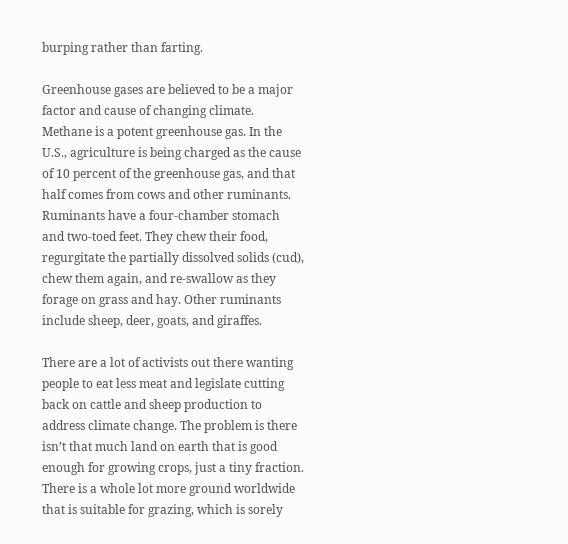burping rather than farting.

Greenhouse gases are believed to be a major factor and cause of changing climate. Methane is a potent greenhouse gas. In the U.S., agriculture is being charged as the cause of 10 percent of the greenhouse gas, and that half comes from cows and other ruminants. Ruminants have a four-chamber stomach and two-toed feet. They chew their food, regurgitate the partially dissolved solids (cud), chew them again, and re-swallow as they forage on grass and hay. Other ruminants include sheep, deer, goats, and giraffes.

There are a lot of activists out there wanting people to eat less meat and legislate cutting back on cattle and sheep production to address climate change. The problem is there isn’t that much land on earth that is good enough for growing crops, just a tiny fraction. There is a whole lot more ground worldwide that is suitable for grazing, which is sorely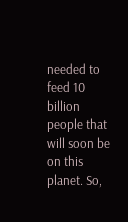needed to feed 10 billion people that will soon be on this planet. So,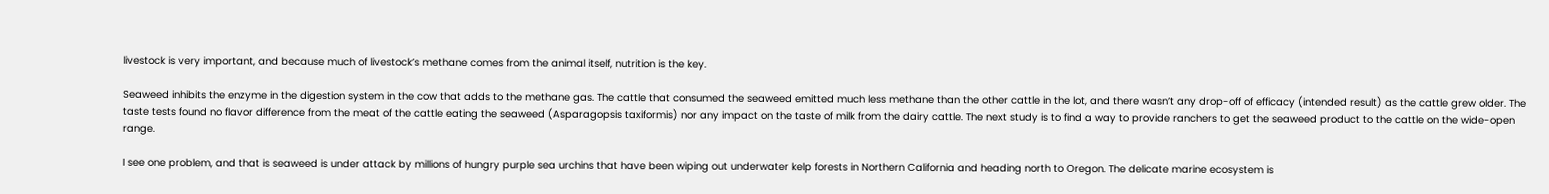livestock is very important, and because much of livestock’s methane comes from the animal itself, nutrition is the key.

Seaweed inhibits the enzyme in the digestion system in the cow that adds to the methane gas. The cattle that consumed the seaweed emitted much less methane than the other cattle in the lot, and there wasn’t any drop-off of efficacy (intended result) as the cattle grew older. The taste tests found no flavor difference from the meat of the cattle eating the seaweed (Asparagopsis taxiformis) nor any impact on the taste of milk from the dairy cattle. The next study is to find a way to provide ranchers to get the seaweed product to the cattle on the wide-open range.

I see one problem, and that is seaweed is under attack by millions of hungry purple sea urchins that have been wiping out underwater kelp forests in Northern California and heading north to Oregon. The delicate marine ecosystem is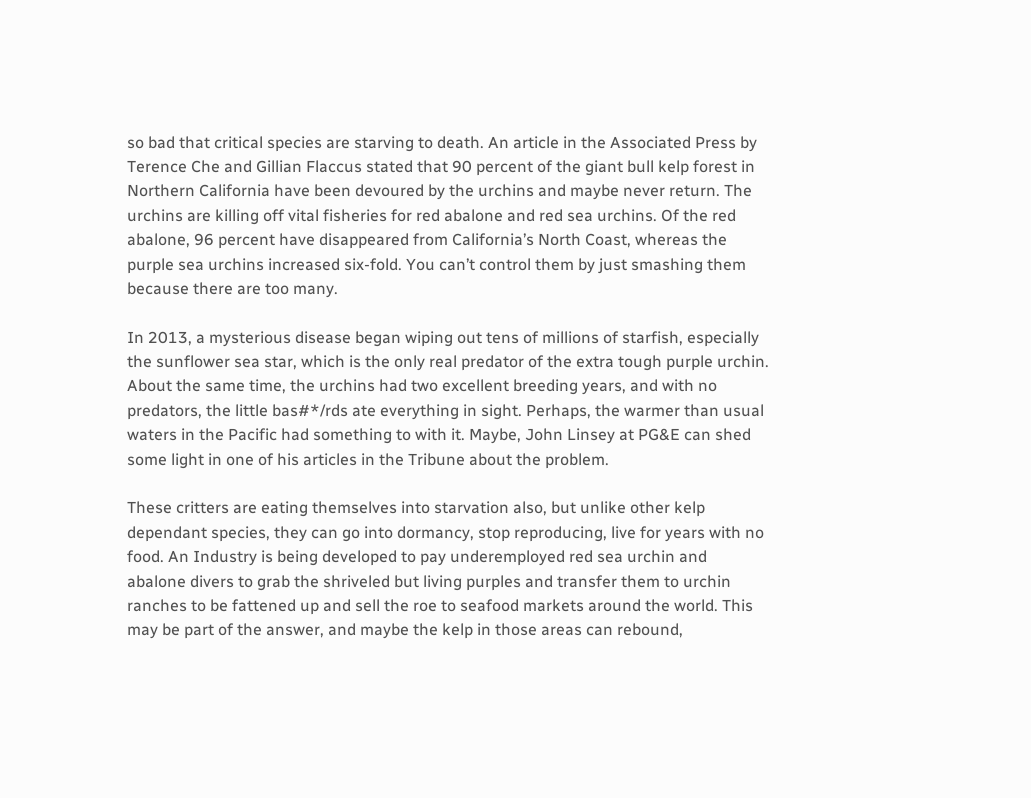so bad that critical species are starving to death. An article in the Associated Press by Terence Che and Gillian Flaccus stated that 90 percent of the giant bull kelp forest in Northern California have been devoured by the urchins and maybe never return. The urchins are killing off vital fisheries for red abalone and red sea urchins. Of the red abalone, 96 percent have disappeared from California’s North Coast, whereas the purple sea urchins increased six-fold. You can’t control them by just smashing them because there are too many.

In 2013, a mysterious disease began wiping out tens of millions of starfish, especially the sunflower sea star, which is the only real predator of the extra tough purple urchin. About the same time, the urchins had two excellent breeding years, and with no predators, the little bas#*/rds ate everything in sight. Perhaps, the warmer than usual waters in the Pacific had something to with it. Maybe, John Linsey at PG&E can shed some light in one of his articles in the Tribune about the problem.

These critters are eating themselves into starvation also, but unlike other kelp dependant species, they can go into dormancy, stop reproducing, live for years with no food. An Industry is being developed to pay underemployed red sea urchin and abalone divers to grab the shriveled but living purples and transfer them to urchin ranches to be fattened up and sell the roe to seafood markets around the world. This may be part of the answer, and maybe the kelp in those areas can rebound,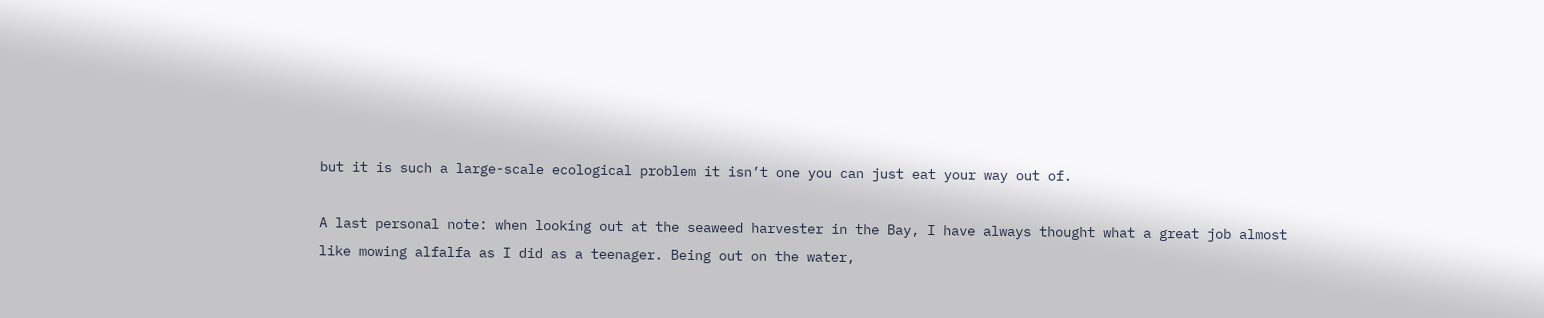but it is such a large-scale ecological problem it isn’t one you can just eat your way out of.

A last personal note: when looking out at the seaweed harvester in the Bay, I have always thought what a great job almost like mowing alfalfa as I did as a teenager. Being out on the water,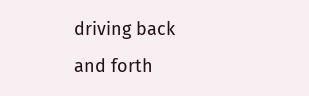driving back and forth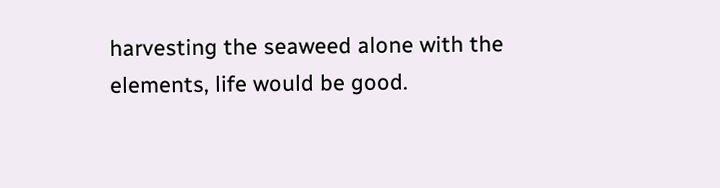harvesting the seaweed alone with the elements, life would be good.